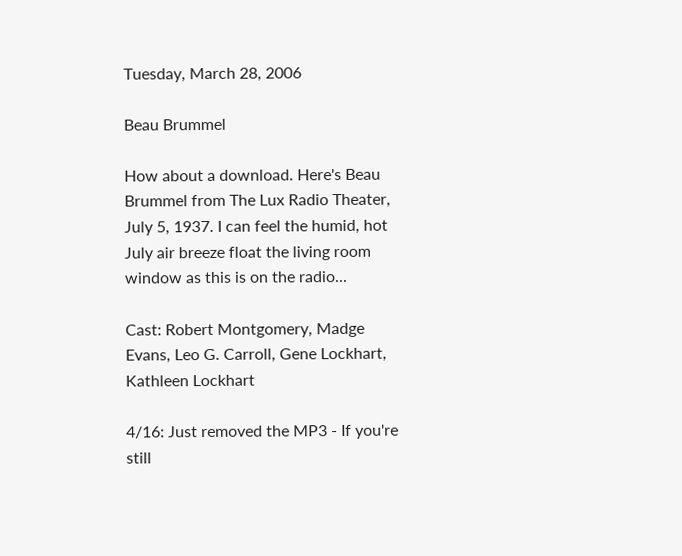Tuesday, March 28, 2006

Beau Brummel

How about a download. Here's Beau Brummel from The Lux Radio Theater, July 5, 1937. I can feel the humid, hot July air breeze float the living room window as this is on the radio...

Cast: Robert Montgomery, Madge Evans, Leo G. Carroll, Gene Lockhart, Kathleen Lockhart

4/16: Just removed the MP3 - If you're still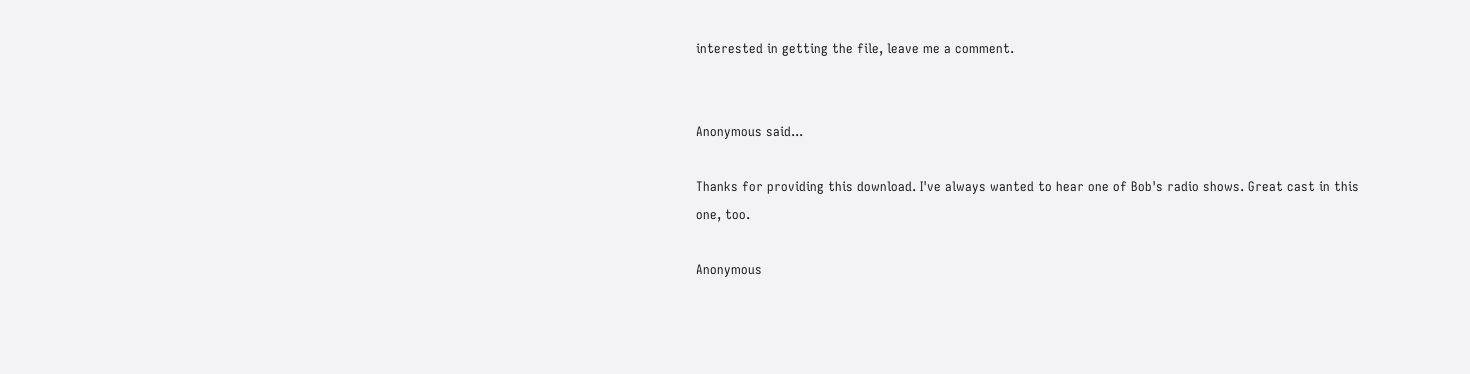interested in getting the file, leave me a comment.


Anonymous said...

Thanks for providing this download. I've always wanted to hear one of Bob's radio shows. Great cast in this one, too.

Anonymous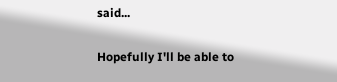said...

Hopefully I'll be able to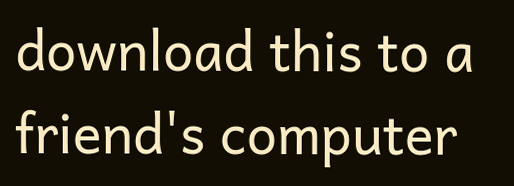download this to a friend's computer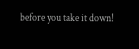before you take it down!